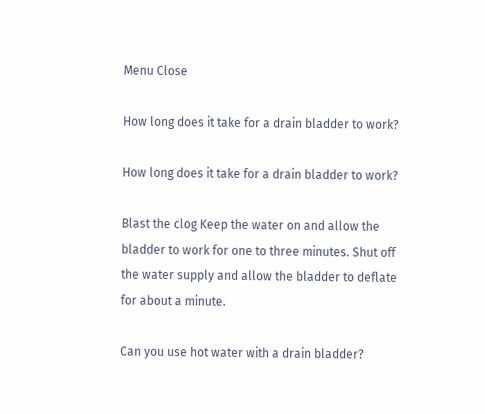Menu Close

How long does it take for a drain bladder to work?

How long does it take for a drain bladder to work?

Blast the clog Keep the water on and allow the bladder to work for one to three minutes. Shut off the water supply and allow the bladder to deflate for about a minute.

Can you use hot water with a drain bladder?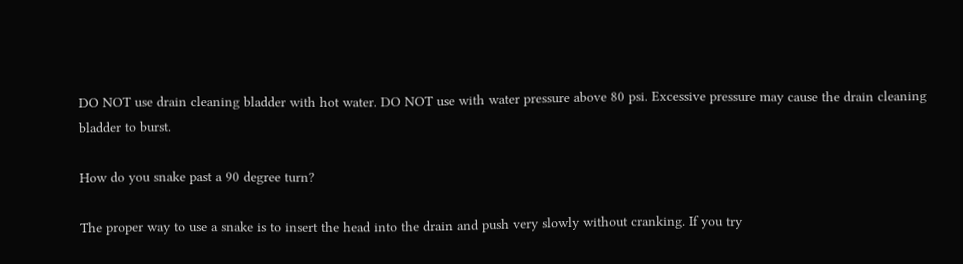DO NOT use drain cleaning bladder with hot water. DO NOT use with water pressure above 80 psi. Excessive pressure may cause the drain cleaning bladder to burst.

How do you snake past a 90 degree turn?

The proper way to use a snake is to insert the head into the drain and push very slowly without cranking. If you try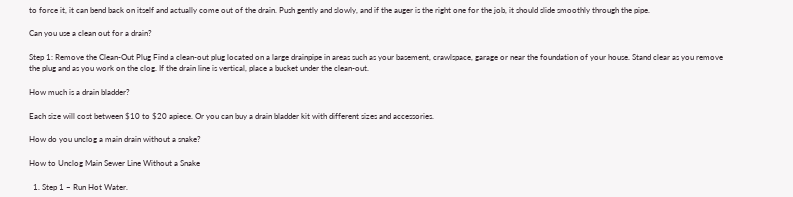to force it, it can bend back on itself and actually come out of the drain. Push gently and slowly, and if the auger is the right one for the job, it should slide smoothly through the pipe.

Can you use a clean out for a drain?

Step 1: Remove the Clean-Out Plug Find a clean-out plug located on a large drainpipe in areas such as your basement, crawlspace, garage or near the foundation of your house. Stand clear as you remove the plug and as you work on the clog. If the drain line is vertical, place a bucket under the clean-out.

How much is a drain bladder?

Each size will cost between $10 to $20 apiece. Or you can buy a drain bladder kit with different sizes and accessories.

How do you unclog a main drain without a snake?

How to Unclog Main Sewer Line Without a Snake

  1. Step 1 – Run Hot Water.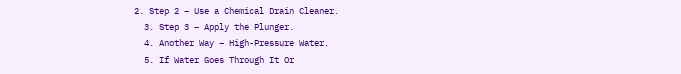2. Step 2 – Use a Chemical Drain Cleaner.
  3. Step 3 – Apply the Plunger.
  4. Another Way – High-Pressure Water.
  5. If Water Goes Through It Or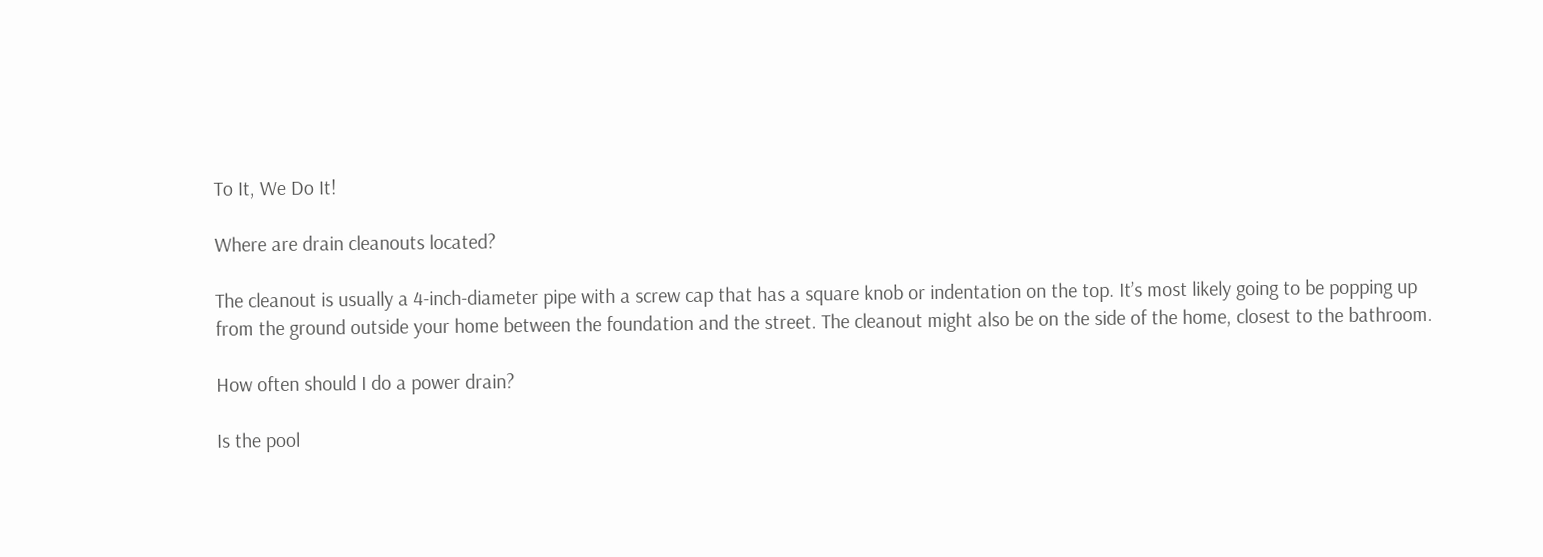To It, We Do It!

Where are drain cleanouts located?

The cleanout is usually a 4-inch-diameter pipe with a screw cap that has a square knob or indentation on the top. It’s most likely going to be popping up from the ground outside your home between the foundation and the street. The cleanout might also be on the side of the home, closest to the bathroom.

How often should I do a power drain?

Is the pool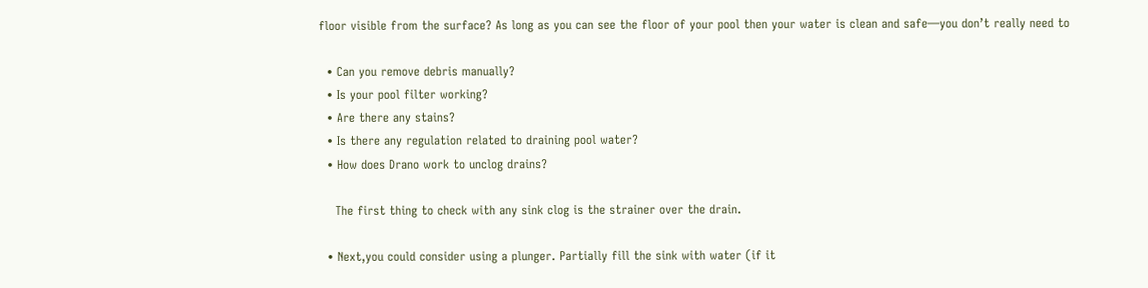floor visible from the surface? As long as you can see the floor of your pool then your water is clean and safe—you don’t really need to

  • Can you remove debris manually?
  • Is your pool filter working?
  • Are there any stains?
  • Is there any regulation related to draining pool water?
  • How does Drano work to unclog drains?

    The first thing to check with any sink clog is the strainer over the drain.

  • Next,you could consider using a plunger. Partially fill the sink with water (if it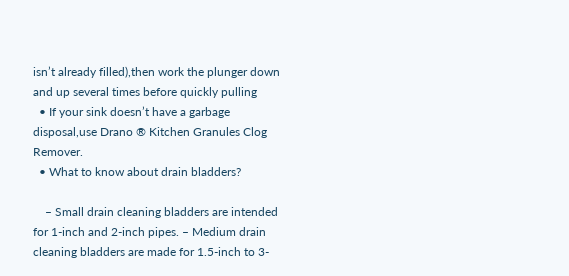isn’t already filled),then work the plunger down and up several times before quickly pulling
  • If your sink doesn’t have a garbage disposal,use Drano ® Kitchen Granules Clog Remover.
  • What to know about drain bladders?

    – Small drain cleaning bladders are intended for 1-inch and 2-inch pipes. – Medium drain cleaning bladders are made for 1.5-inch to 3-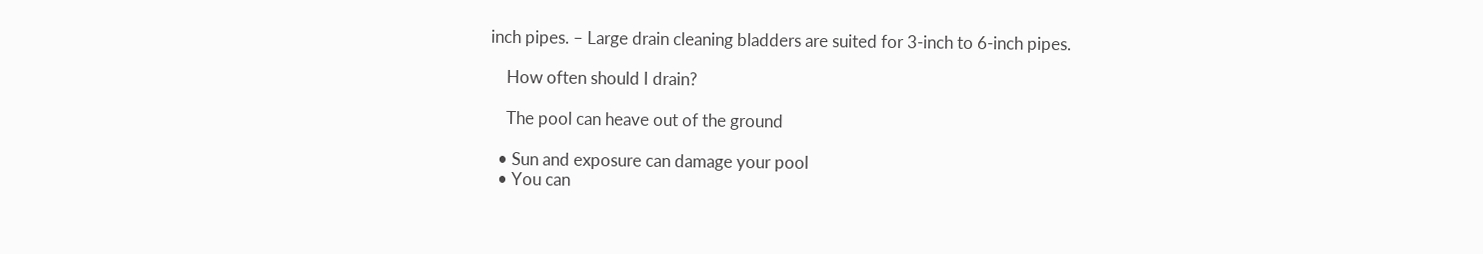inch pipes. – Large drain cleaning bladders are suited for 3-inch to 6-inch pipes.

    How often should I drain?

    The pool can heave out of the ground

  • Sun and exposure can damage your pool
  • You can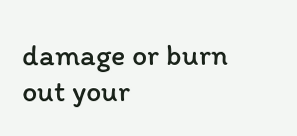damage or burn out your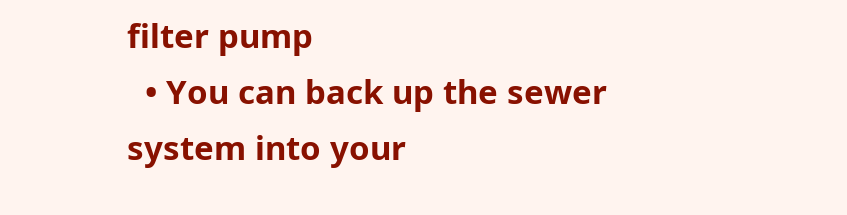filter pump
  • You can back up the sewer system into your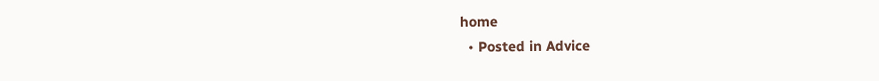home
  • Posted in Advice